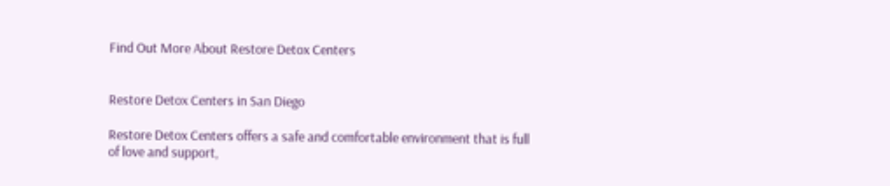Find Out More About Restore Detox Centers


Restore Detox Centers in San Diego

Restore Detox Centers offers a safe and comfortable environment that is full of love and support,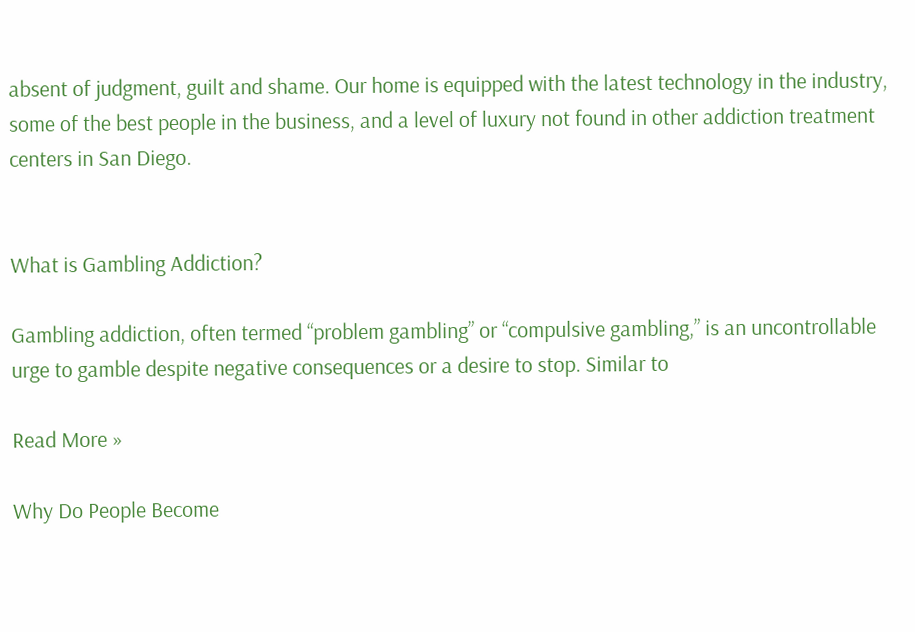absent of judgment, guilt and shame. Our home is equipped with the latest technology in the industry, some of the best people in the business, and a level of luxury not found in other addiction treatment centers in San Diego.


What is Gambling Addiction?

Gambling addiction, often termed “problem gambling” or “compulsive gambling,” is an uncontrollable urge to gamble despite negative consequences or a desire to stop. Similar to

Read More »

Why Do People Become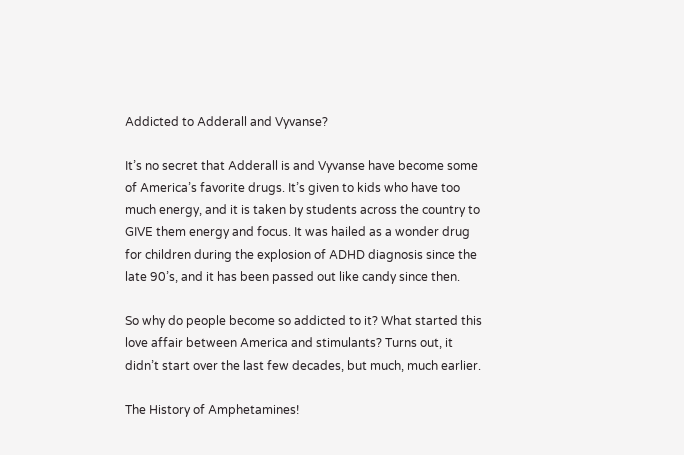Addicted to Adderall and Vyvanse?

It’s no secret that Adderall is and Vyvanse have become some of America’s favorite drugs. It’s given to kids who have too much energy, and it is taken by students across the country to GIVE them energy and focus. It was hailed as a wonder drug for children during the explosion of ADHD diagnosis since the late 90’s, and it has been passed out like candy since then.

So why do people become so addicted to it? What started this love affair between America and stimulants? Turns out, it didn’t start over the last few decades, but much, much earlier.

The History of Amphetamines!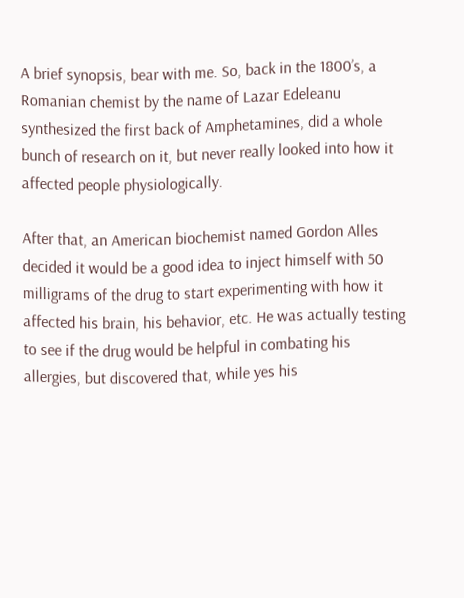A brief synopsis, bear with me. So, back in the 1800’s, a Romanian chemist by the name of Lazar Edeleanu synthesized the first back of Amphetamines, did a whole bunch of research on it, but never really looked into how it affected people physiologically.

After that, an American biochemist named Gordon Alles decided it would be a good idea to inject himself with 50 milligrams of the drug to start experimenting with how it affected his brain, his behavior, etc. He was actually testing to see if the drug would be helpful in combating his allergies, but discovered that, while yes his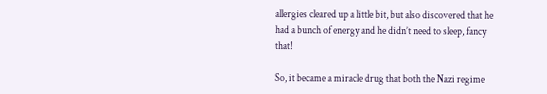allergies cleared up a little bit, but also discovered that he had a bunch of energy and he didn’t need to sleep, fancy that!

So, it became a miracle drug that both the Nazi regime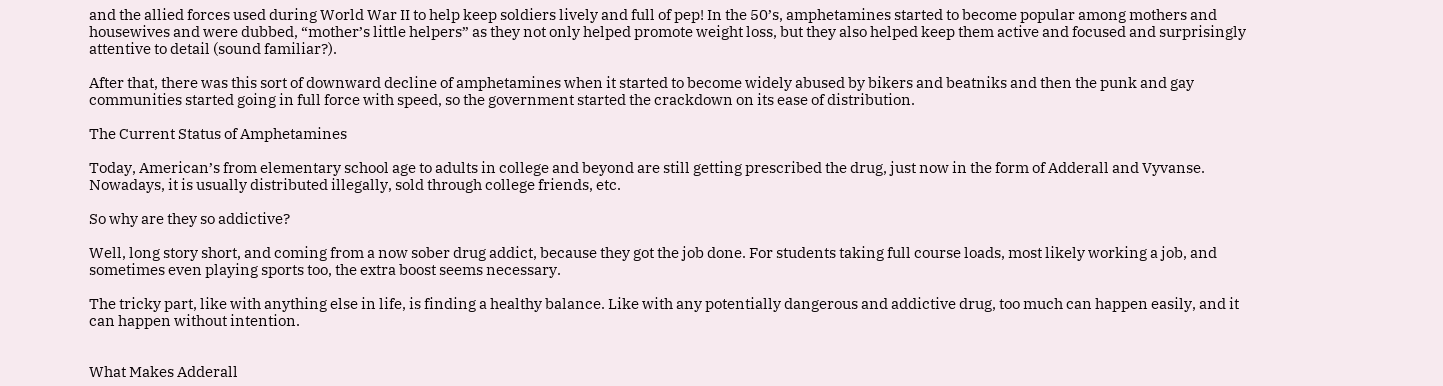and the allied forces used during World War II to help keep soldiers lively and full of pep! In the 50’s, amphetamines started to become popular among mothers and housewives and were dubbed, “mother’s little helpers” as they not only helped promote weight loss, but they also helped keep them active and focused and surprisingly attentive to detail (sound familiar?).

After that, there was this sort of downward decline of amphetamines when it started to become widely abused by bikers and beatniks and then the punk and gay communities started going in full force with speed, so the government started the crackdown on its ease of distribution.

The Current Status of Amphetamines

Today, American’s from elementary school age to adults in college and beyond are still getting prescribed the drug, just now in the form of Adderall and Vyvanse. Nowadays, it is usually distributed illegally, sold through college friends, etc.

So why are they so addictive?

Well, long story short, and coming from a now sober drug addict, because they got the job done. For students taking full course loads, most likely working a job, and sometimes even playing sports too, the extra boost seems necessary.

The tricky part, like with anything else in life, is finding a healthy balance. Like with any potentially dangerous and addictive drug, too much can happen easily, and it can happen without intention.


What Makes Adderall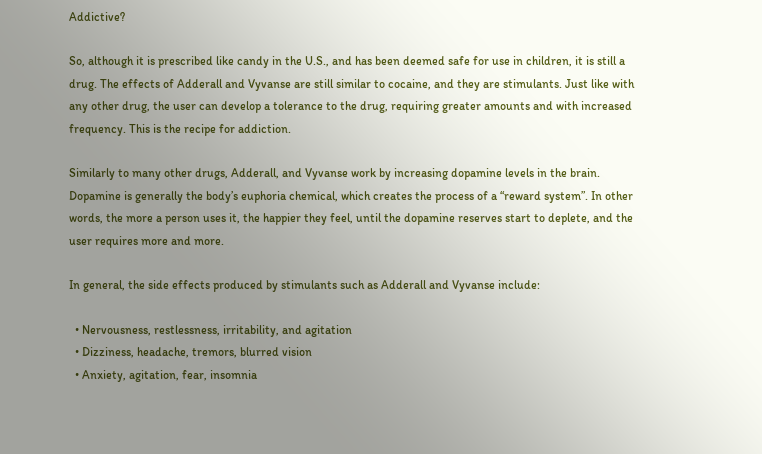Addictive?

So, although it is prescribed like candy in the U.S., and has been deemed safe for use in children, it is still a drug. The effects of Adderall and Vyvanse are still similar to cocaine, and they are stimulants. Just like with any other drug, the user can develop a tolerance to the drug, requiring greater amounts and with increased frequency. This is the recipe for addiction.

Similarly to many other drugs, Adderall, and Vyvanse work by increasing dopamine levels in the brain. Dopamine is generally the body’s euphoria chemical, which creates the process of a “reward system”. In other words, the more a person uses it, the happier they feel, until the dopamine reserves start to deplete, and the user requires more and more.

In general, the side effects produced by stimulants such as Adderall and Vyvanse include:

  • Nervousness, restlessness, irritability, and agitation
  • Dizziness, headache, tremors, blurred vision
  • Anxiety, agitation, fear, insomnia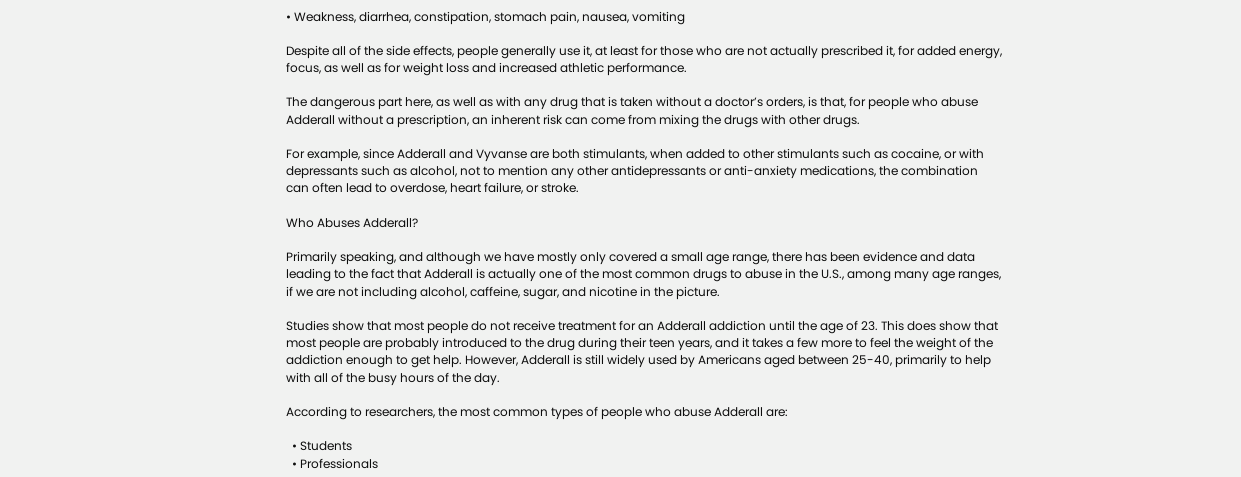• Weakness, diarrhea, constipation, stomach pain, nausea, vomiting

Despite all of the side effects, people generally use it, at least for those who are not actually prescribed it, for added energy, focus, as well as for weight loss and increased athletic performance.

The dangerous part here, as well as with any drug that is taken without a doctor’s orders, is that, for people who abuse Adderall without a prescription, an inherent risk can come from mixing the drugs with other drugs.

For example, since Adderall and Vyvanse are both stimulants, when added to other stimulants such as cocaine, or with depressants such as alcohol, not to mention any other antidepressants or anti-anxiety medications, the combination can often lead to overdose, heart failure, or stroke.

Who Abuses Adderall?

Primarily speaking, and although we have mostly only covered a small age range, there has been evidence and data leading to the fact that Adderall is actually one of the most common drugs to abuse in the U.S., among many age ranges, if we are not including alcohol, caffeine, sugar, and nicotine in the picture.

Studies show that most people do not receive treatment for an Adderall addiction until the age of 23. This does show that most people are probably introduced to the drug during their teen years, and it takes a few more to feel the weight of the addiction enough to get help. However, Adderall is still widely used by Americans aged between 25-40, primarily to help with all of the busy hours of the day.

According to researchers, the most common types of people who abuse Adderall are:

  • Students
  • Professionals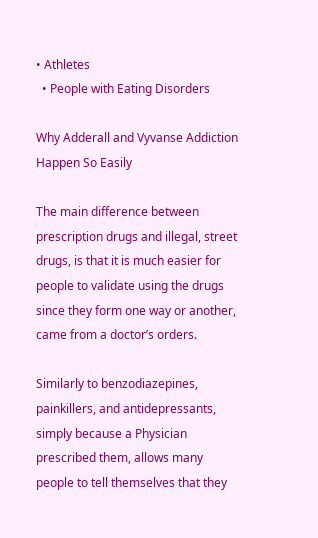• Athletes
  • People with Eating Disorders

Why Adderall and Vyvanse Addiction Happen So Easily

The main difference between prescription drugs and illegal, street drugs, is that it is much easier for people to validate using the drugs since they form one way or another, came from a doctor’s orders.

Similarly to benzodiazepines, painkillers, and antidepressants, simply because a Physician prescribed them, allows many people to tell themselves that they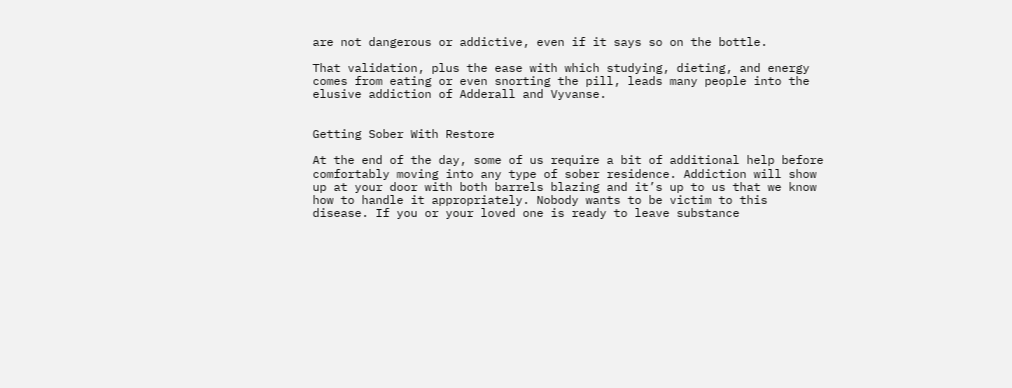are not dangerous or addictive, even if it says so on the bottle.

That validation, plus the ease with which studying, dieting, and energy comes from eating or even snorting the pill, leads many people into the elusive addiction of Adderall and Vyvanse.


Getting Sober With Restore

At the end of the day, some of us require a bit of additional help before comfortably moving into any type of sober residence. Addiction will show up at your door with both barrels blazing and it’s up to us that we know how to handle it appropriately. Nobody wants to be victim to this disease. If you or your loved one is ready to leave substance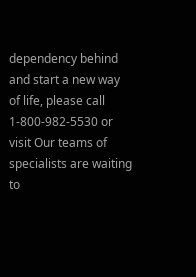dependency behind and start a new way of life, please call 1-800-982-5530 or visit Our teams of specialists are waiting to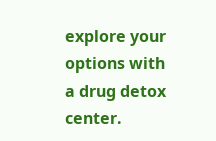explore your options with a drug detox center.